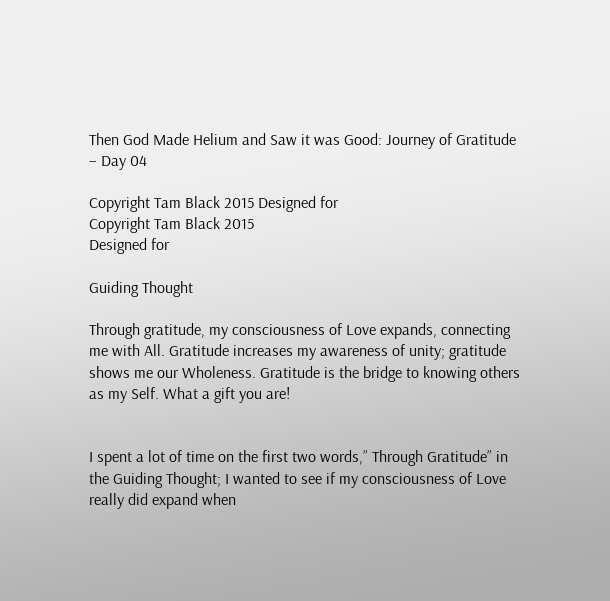Then God Made Helium and Saw it was Good: Journey of Gratitude – Day 04

Copyright Tam Black 2015 Designed for
Copyright Tam Black 2015
Designed for

Guiding Thought

Through gratitude, my consciousness of Love expands, connecting me with All. Gratitude increases my awareness of unity; gratitude shows me our Wholeness. Gratitude is the bridge to knowing others as my Self. What a gift you are!


I spent a lot of time on the first two words,” Through Gratitude” in the Guiding Thought; I wanted to see if my consciousness of Love really did expand when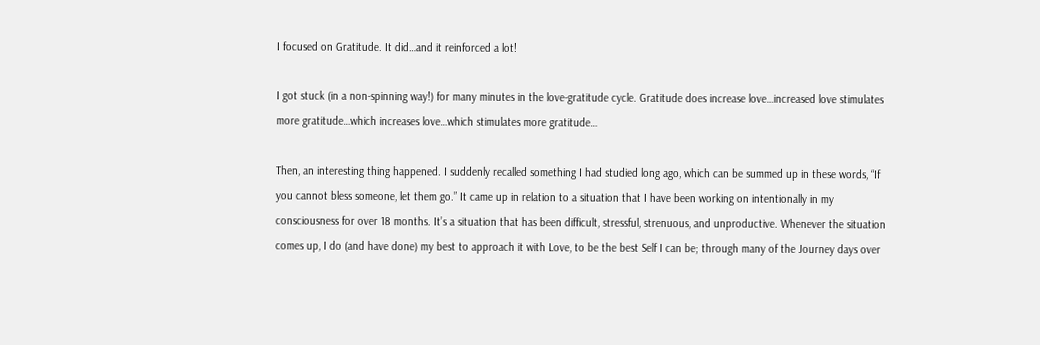I focused on Gratitude. It did…and it reinforced a lot!

I got stuck (in a non-spinning way!) for many minutes in the love-gratitude cycle. Gratitude does increase love…increased love stimulates more gratitude…which increases love…which stimulates more gratitude…

Then, an interesting thing happened. I suddenly recalled something I had studied long ago, which can be summed up in these words, “If you cannot bless someone, let them go.” It came up in relation to a situation that I have been working on intentionally in my consciousness for over 18 months. It’s a situation that has been difficult, stressful, strenuous, and unproductive. Whenever the situation comes up, I do (and have done) my best to approach it with Love, to be the best Self I can be; through many of the Journey days over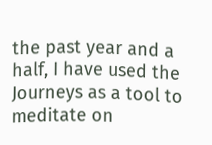the past year and a half, I have used the Journeys as a tool to meditate on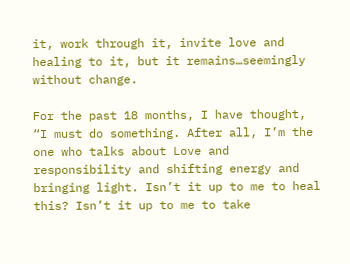it, work through it, invite love and healing to it, but it remains…seemingly without change.

For the past 18 months, I have thought, “I must do something. After all, I’m the one who talks about Love and responsibility and shifting energy and bringing light. Isn’t it up to me to heal this? Isn’t it up to me to take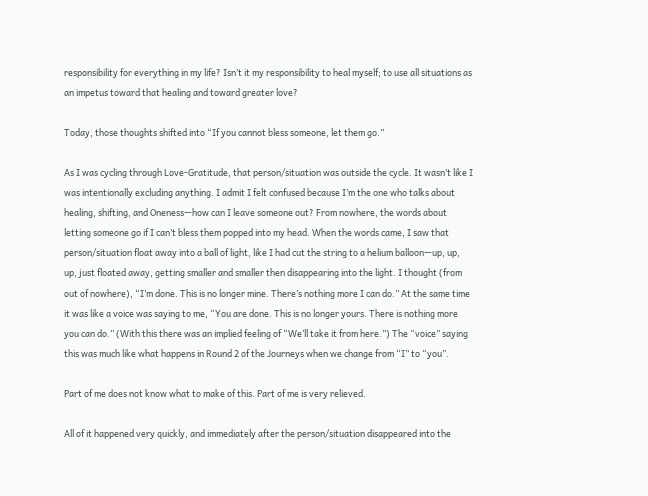responsibility for everything in my life? Isn’t it my responsibility to heal myself; to use all situations as an impetus toward that healing and toward greater love?

Today, those thoughts shifted into “If you cannot bless someone, let them go.”

As I was cycling through Love-Gratitude, that person/situation was outside the cycle. It wasn’t like I was intentionally excluding anything. I admit I felt confused because I’m the one who talks about healing, shifting, and Oneness—how can I leave someone out? From nowhere, the words about letting someone go if I can’t bless them popped into my head. When the words came, I saw that person/situation float away into a ball of light, like I had cut the string to a helium balloon—up, up, up, just floated away, getting smaller and smaller then disappearing into the light. I thought (from out of nowhere), “I’m done. This is no longer mine. There’s nothing more I can do.” At the same time it was like a voice was saying to me, “You are done. This is no longer yours. There is nothing more you can do.” (With this there was an implied feeling of “We’ll take it from here.”) The “voice” saying this was much like what happens in Round 2 of the Journeys when we change from “I” to “you”.

Part of me does not know what to make of this. Part of me is very relieved.

All of it happened very quickly, and immediately after the person/situation disappeared into the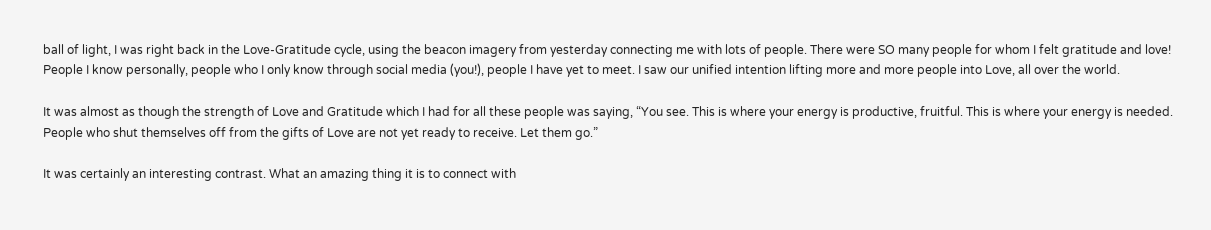ball of light, I was right back in the Love-Gratitude cycle, using the beacon imagery from yesterday connecting me with lots of people. There were SO many people for whom I felt gratitude and love! People I know personally, people who I only know through social media (you!), people I have yet to meet. I saw our unified intention lifting more and more people into Love, all over the world.

It was almost as though the strength of Love and Gratitude which I had for all these people was saying, “You see. This is where your energy is productive, fruitful. This is where your energy is needed. People who shut themselves off from the gifts of Love are not yet ready to receive. Let them go.”

It was certainly an interesting contrast. What an amazing thing it is to connect with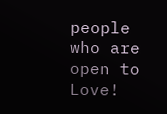people who are open to Love!